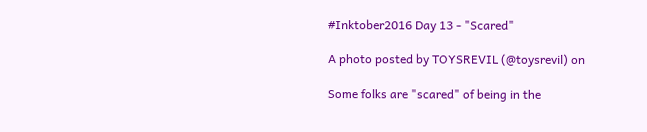#Inktober2016 Day 13 - "Scared"

A photo posted by TOYSREVIL (@toysrevil) on

Some folks are "scared" of being in the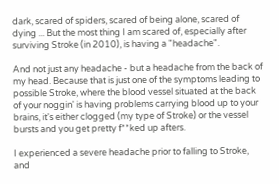dark, scared of spiders, scared of being alone, scared of dying ... But the most thing I am scared of, especially after surviving Stroke (in 2010), is having a "headache".

And not just any headache - but a headache from the back of my head. Because that is just one of the symptoms leading to possible Stroke, where the blood vessel situated at the back of your noggin' is having problems carrying blood up to your brains, it's either clogged (my type of Stroke) or the vessel bursts and you get pretty f**ked up afters.

I experienced a severe headache prior to falling to Stroke, and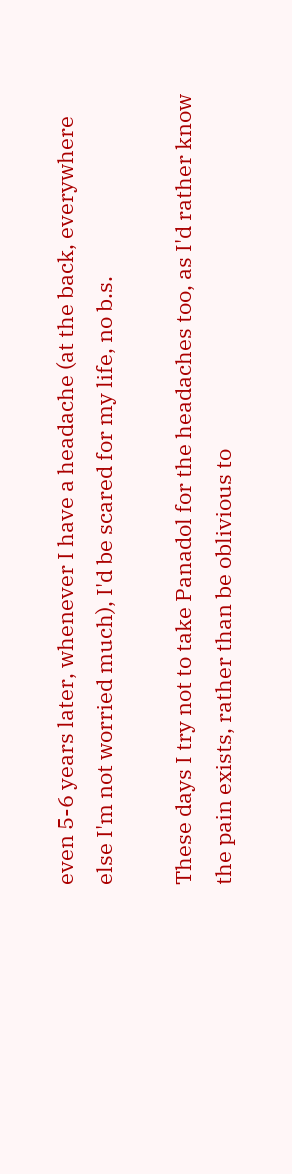even 5-6 years later, whenever I have a headache (at the back, everywhere else I'm not worried much), I'd be scared for my life, no b.s.

These days I try not to take Panadol for the headaches too, as I'd rather know the pain exists, rather than be oblivious to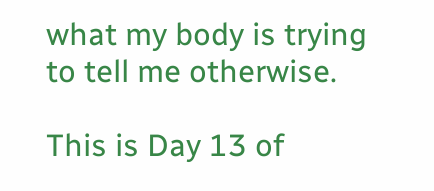what my body is trying to tell me otherwise.

This is Day 13 of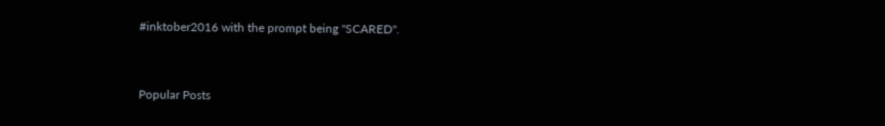#inktober2016 with the prompt being "SCARED".


Popular Posts